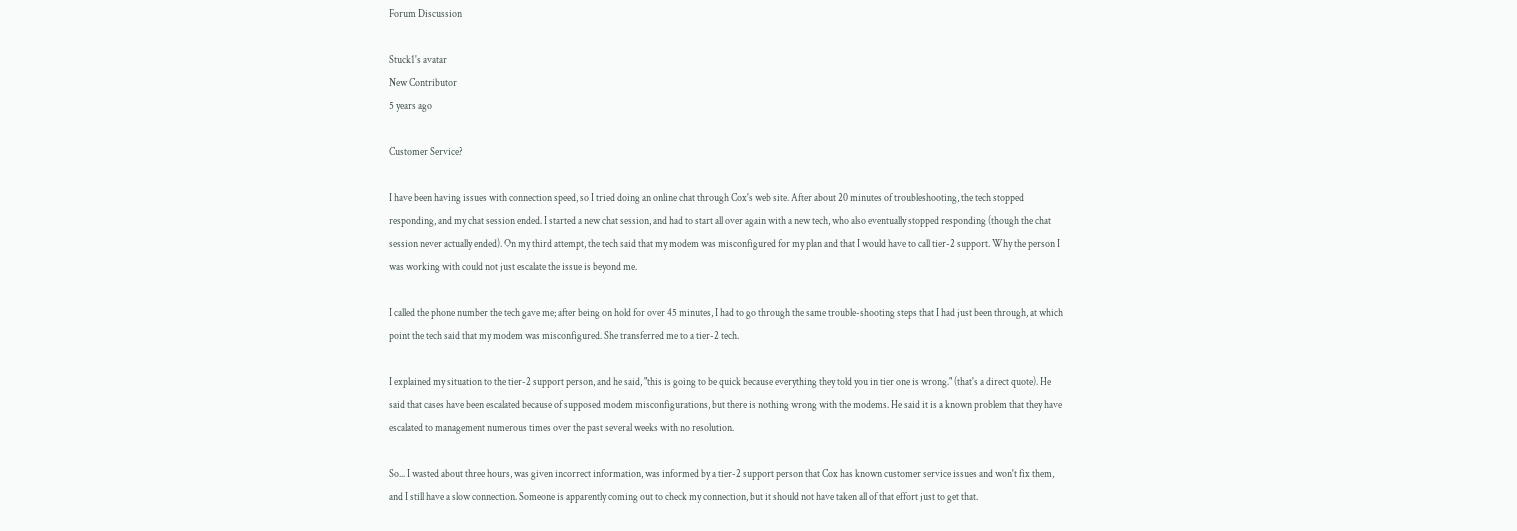Forum Discussion

Stuck1's avatar
New Contributor
5 years ago

Customer Service?

I have been having issues with connection speed, so I tried doing an online chat through Cox's web site. After about 20 minutes of troubleshooting, the tech stopped responding, and my chat session ended. I started a new chat session, and had to start all over again with a new tech, who also eventually stopped responding (though the chat session never actually ended). On my third attempt, the tech said that my modem was misconfigured for my plan and that I would have to call tier-2 support. Why the person I was working with could not just escalate the issue is beyond me.

I called the phone number the tech gave me; after being on hold for over 45 minutes, I had to go through the same trouble-shooting steps that I had just been through, at which point the tech said that my modem was misconfigured. She transferred me to a tier-2 tech.

I explained my situation to the tier-2 support person, and he said, "this is going to be quick because everything they told you in tier one is wrong." (that's a direct quote). He said that cases have been escalated because of supposed modem misconfigurations, but there is nothing wrong with the modems. He said it is a known problem that they have escalated to management numerous times over the past several weeks with no resolution.

So... I wasted about three hours, was given incorrect information, was informed by a tier-2 support person that Cox has known customer service issues and won't fix them, and I still have a slow connection. Someone is apparently coming out to check my connection, but it should not have taken all of that effort just to get that.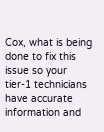Cox, what is being done to fix this issue so your tier-1 technicians have accurate information and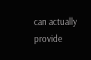can actually provide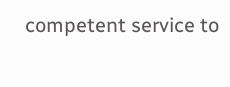competent service to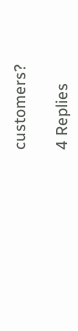customers?

4 Replies